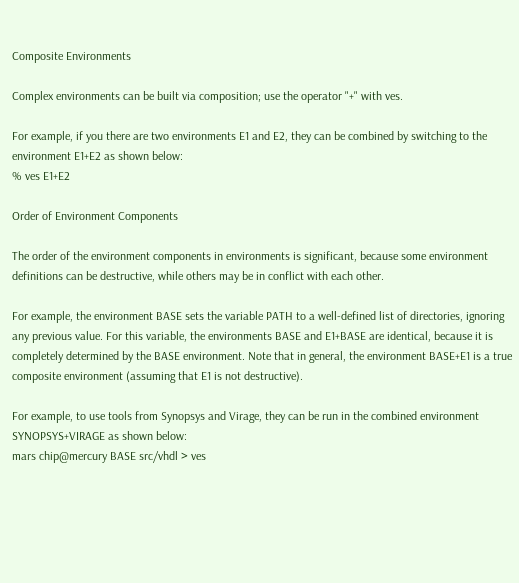Composite Environments

Complex environments can be built via composition; use the operator "+" with ves.

For example, if you there are two environments E1 and E2, they can be combined by switching to the environment E1+E2 as shown below:
% ves E1+E2

Order of Environment Components

The order of the environment components in environments is significant, because some environment definitions can be destructive, while others may be in conflict with each other.

For example, the environment BASE sets the variable PATH to a well-defined list of directories, ignoring any previous value. For this variable, the environments BASE and E1+BASE are identical, because it is completely determined by the BASE environment. Note that in general, the environment BASE+E1 is a true composite environment (assuming that E1 is not destructive).

For example, to use tools from Synopsys and Virage, they can be run in the combined environment SYNOPSYS+VIRAGE as shown below:
mars chip@mercury BASE src/vhdl > ves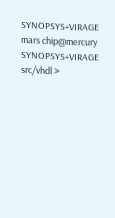SYNOPSYS+VIRAGE
mars chip@mercury SYNOPSYS+VIRAGE src/vhdl >